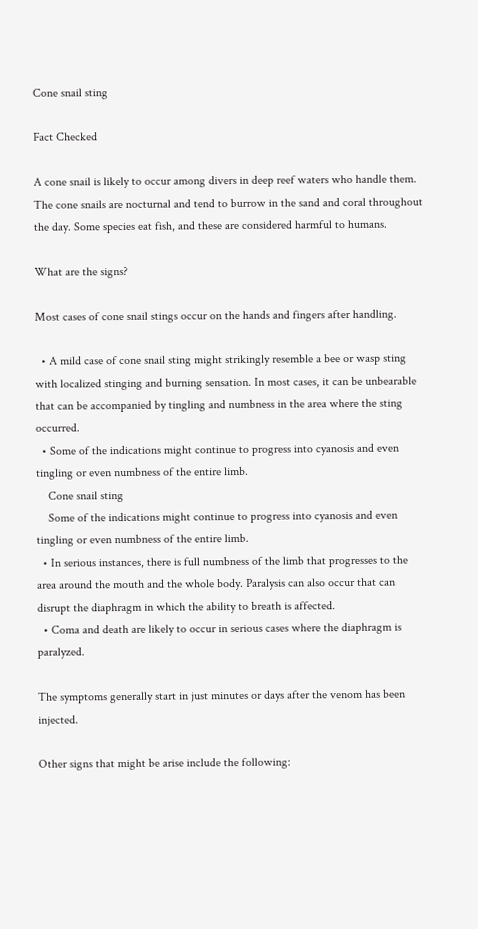Cone snail sting

Fact Checked

A cone snail is likely to occur among divers in deep reef waters who handle them. The cone snails are nocturnal and tend to burrow in the sand and coral throughout the day. Some species eat fish, and these are considered harmful to humans.

What are the signs?

Most cases of cone snail stings occur on the hands and fingers after handling.

  • A mild case of cone snail sting might strikingly resemble a bee or wasp sting with localized stinging and burning sensation. In most cases, it can be unbearable that can be accompanied by tingling and numbness in the area where the sting occurred.
  • Some of the indications might continue to progress into cyanosis and even tingling or even numbness of the entire limb.
    Cone snail sting
    Some of the indications might continue to progress into cyanosis and even tingling or even numbness of the entire limb.
  • In serious instances, there is full numbness of the limb that progresses to the area around the mouth and the whole body. Paralysis can also occur that can disrupt the diaphragm in which the ability to breath is affected.
  • Coma and death are likely to occur in serious cases where the diaphragm is paralyzed.

The symptoms generally start in just minutes or days after the venom has been injected.

Other signs that might be arise include the following: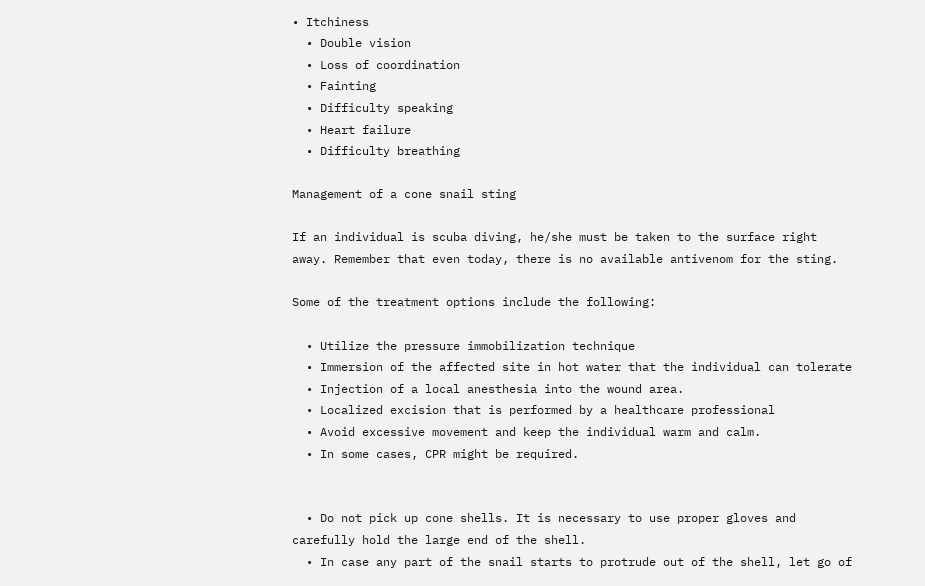• Itchiness
  • Double vision
  • Loss of coordination
  • Fainting
  • Difficulty speaking
  • Heart failure
  • Difficulty breathing

Management of a cone snail sting

If an individual is scuba diving, he/she must be taken to the surface right away. Remember that even today, there is no available antivenom for the sting.

Some of the treatment options include the following:

  • Utilize the pressure immobilization technique
  • Immersion of the affected site in hot water that the individual can tolerate
  • Injection of a local anesthesia into the wound area.
  • Localized excision that is performed by a healthcare professional
  • Avoid excessive movement and keep the individual warm and calm.
  • In some cases, CPR might be required.


  • Do not pick up cone shells. It is necessary to use proper gloves and carefully hold the large end of the shell.
  • In case any part of the snail starts to protrude out of the shell, let go of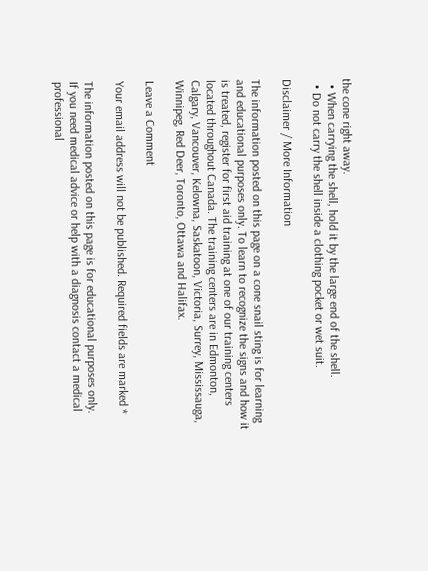the cone right away.
  • When carrying the shell, hold it by the large end of the shell.
  • Do not carry the shell inside a clothing pocket or wet suit.

Disclaimer / More Information

The information posted on this page on a cone snail sting is for learning and educational purposes only. To learn to recognize the signs and how it is treated, register for first aid training at one of our training centers located throughout Canada. The training centers are in Edmonton, Calgary, Vancouver, Kelowna, Saskatoon, Victoria, Surrey, Mississauga, Winnipeg, Red Deer, Toronto, Ottawa and Halifax.

Leave a Comment

Your email address will not be published. Required fields are marked *

The information posted on this page is for educational purposes only.
If you need medical advice or help with a diagnosis contact a medical professional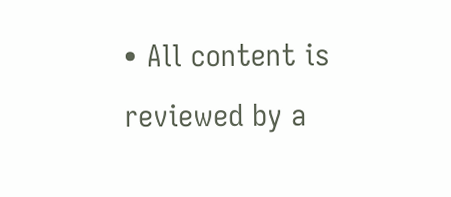• All content is reviewed by a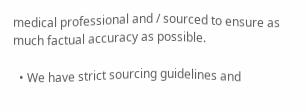medical professional and / sourced to ensure as much factual accuracy as possible.

  • We have strict sourcing guidelines and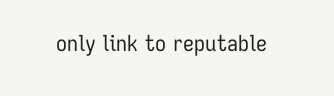only link to reputable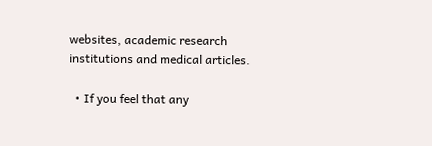websites, academic research institutions and medical articles.

  • If you feel that any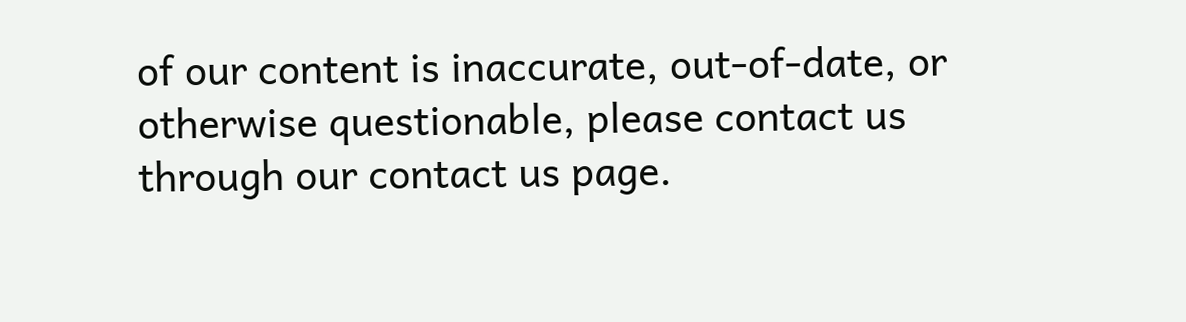of our content is inaccurate, out-of-date, or otherwise questionable, please contact us through our contact us page.